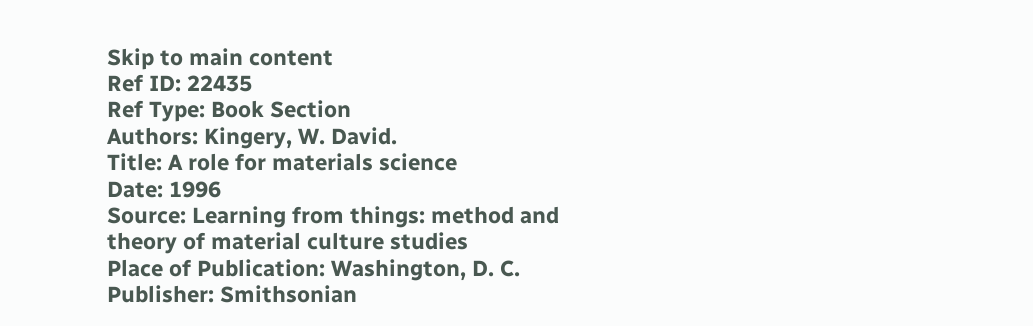Skip to main content
Ref ID: 22435
Ref Type: Book Section
Authors: Kingery, W. David.
Title: A role for materials science
Date: 1996
Source: Learning from things: method and theory of material culture studies
Place of Publication: Washington, D. C.
Publisher: Smithsonian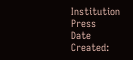Institution Press
Date Created: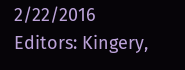2/22/2016
Editors: Kingery,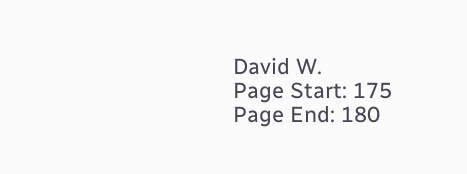David W.
Page Start: 175
Page End: 180